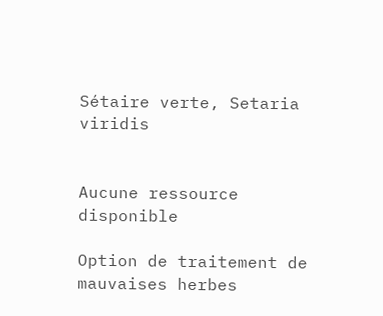Sétaire verte, Setaria viridis


Aucune ressource disponible

Option de traitement de mauvaises herbes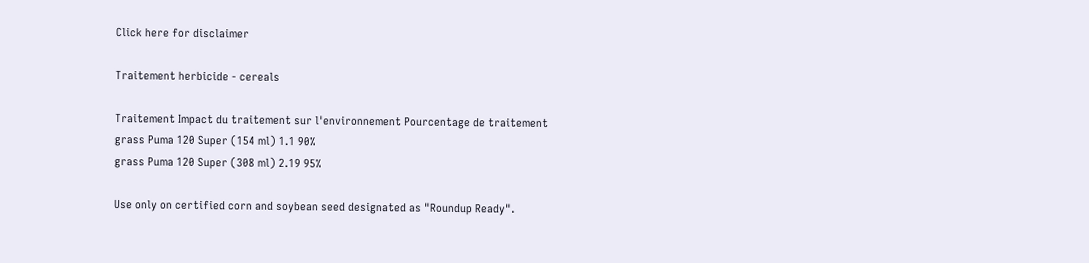Click here for disclaimer

Traitement herbicide - cereals

Traitement Impact du traitement sur l'environnement Pourcentage de traitement
grass Puma 120 Super (154 ml) 1.1 90%
grass Puma 120 Super (308 ml) 2.19 95%

Use only on certified corn and soybean seed designated as "Roundup Ready".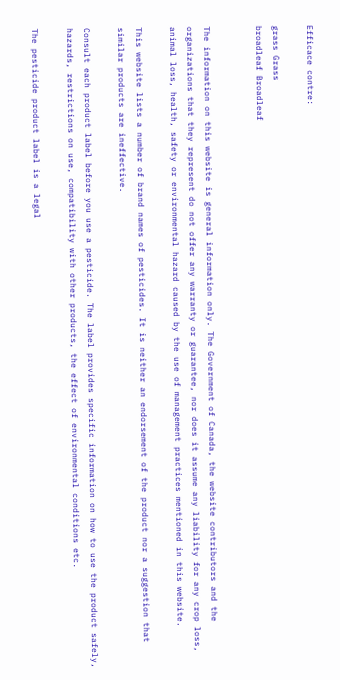Efficace contre:

grass Grass
broadleaf Broadleaf


The information on this website is general information only. The Government of Canada, the website contributors and the organizations that they represent do not offer any warranty or guarantee, nor does it assume any liability for any crop loss, animal loss, health, safety or environmental hazard caused by the use of management practices mentioned in this website.

This website lists a number of brand names of pesticides. It is neither an endorsement of the product nor a suggestion that similar products are ineffective.

Consult each product label before you use a pesticide. The label provides specific information on how to use the product safely, hazards, restrictions on use, compatibility with other products, the effect of environmental conditions etc.

The pesticide product label is a legal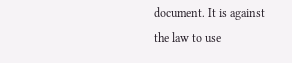document. It is against the law to use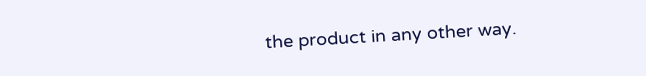the product in any other way.